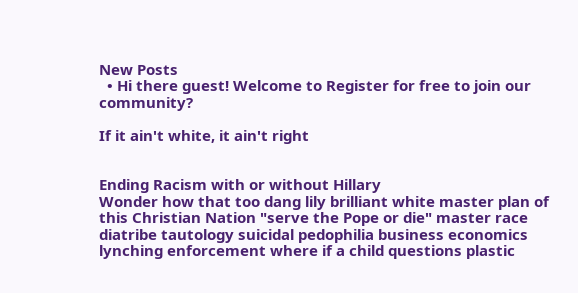New Posts
  • Hi there guest! Welcome to Register for free to join our community?

If it ain't white, it ain't right


Ending Racism with or without Hillary
Wonder how that too dang lily brilliant white master plan of this Christian Nation "serve the Pope or die" master race diatribe tautology suicidal pedophilia business economics lynching enforcement where if a child questions plastic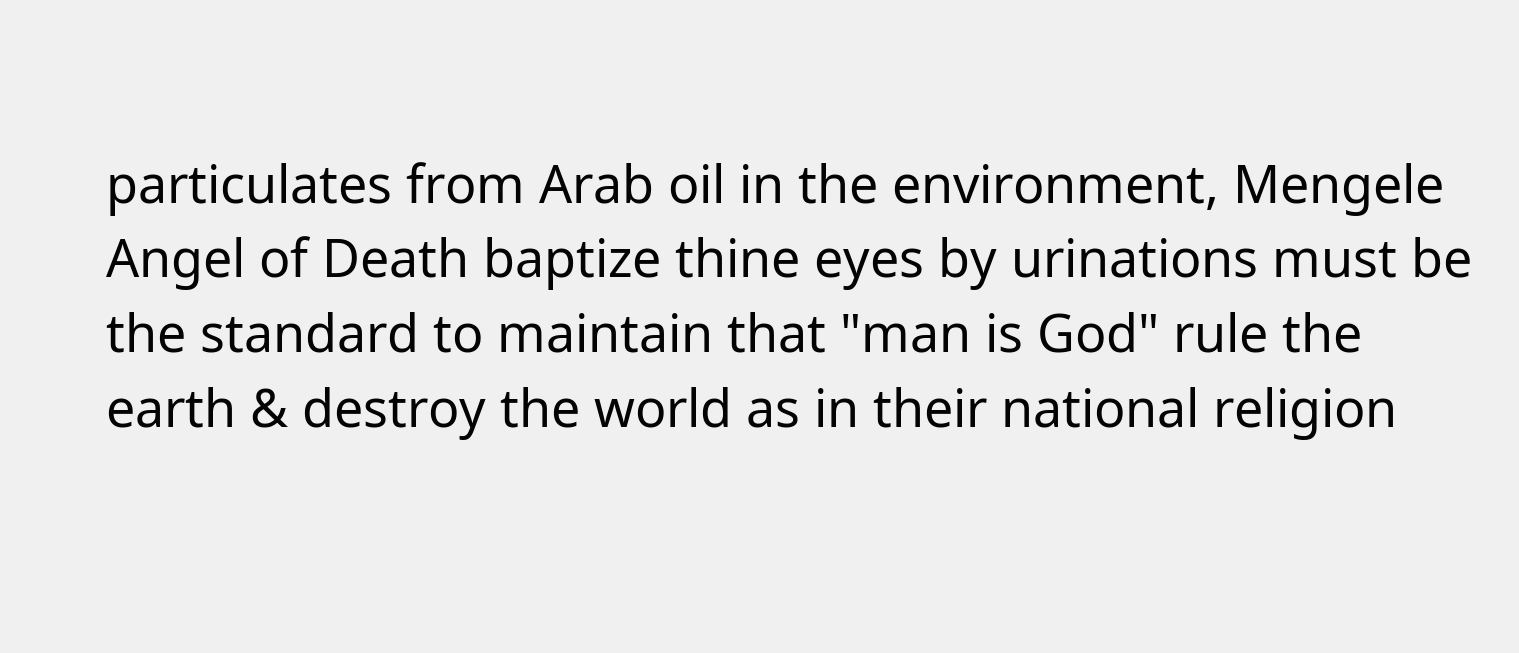particulates from Arab oil in the environment, Mengele Angel of Death baptize thine eyes by urinations must be the standard to maintain that "man is God" rule the earth & destroy the world as in their national religion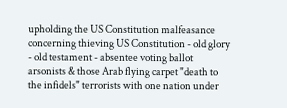upholding the US Constitution malfeasance concerning thieving US Constitution - old glory - old testament - absentee voting ballot arsonists & those Arab flying carpet "death to the infidels" terrorists with one nation under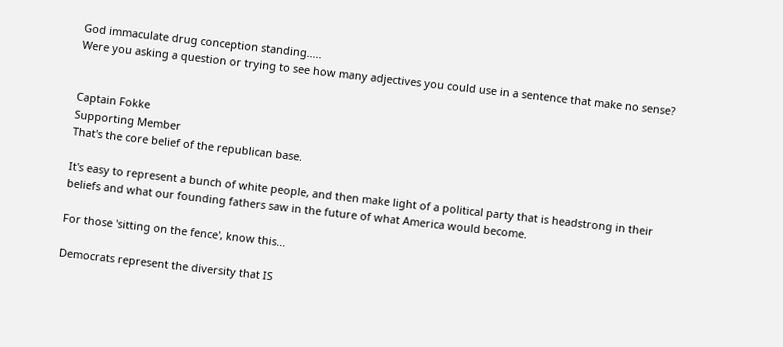God immaculate drug conception standing.....
Were you asking a question or trying to see how many adjectives you could use in a sentence that make no sense?


Captain Fokke
Supporting Member
That's the core belief of the republican base.

It's easy to represent a bunch of white people, and then make light of a political party that is headstrong in their beliefs and what our founding fathers saw in the future of what America would become.

For those 'sitting on the fence', know this...

Democrats represent the diversity that IS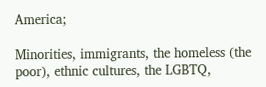America;

Minorities, immigrants, the homeless (the poor), ethnic cultures, the LGBTQ,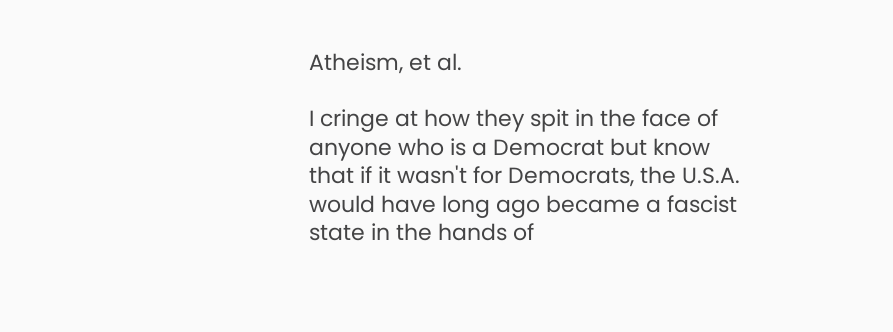Atheism, et al.

I cringe at how they spit in the face of anyone who is a Democrat but know that if it wasn't for Democrats, the U.S.A. would have long ago became a fascist state in the hands of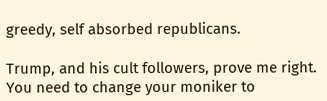greedy, self absorbed republicans.

Trump, and his cult followers, prove me right.
You need to change your moniker to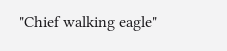"Chief walking eagle"